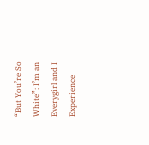“But You’re So White”: I’m an Everygirl and I Experience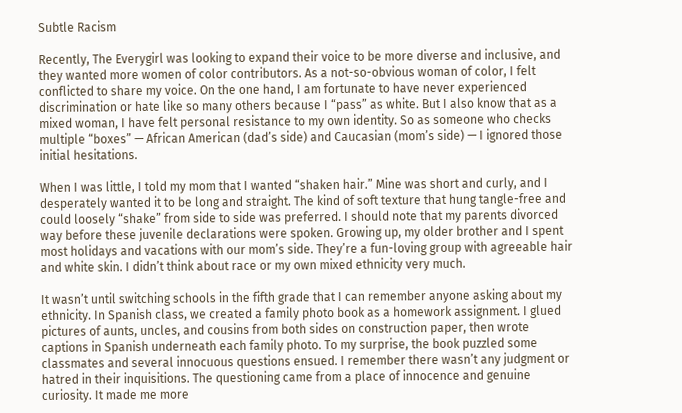Subtle Racism

Recently, The Everygirl was looking to expand their voice to be more diverse and inclusive, and they wanted more women of color contributors. As a not-so-obvious woman of color, I felt conflicted to share my voice. On the one hand, I am fortunate to have never experienced discrimination or hate like so many others because I “pass” as white. But I also know that as a mixed woman, I have felt personal resistance to my own identity. So as someone who checks multiple “boxes” — African American (dad’s side) and Caucasian (mom’s side) — I ignored those initial hesitations.

When I was little, I told my mom that I wanted “shaken hair.” Mine was short and curly, and I desperately wanted it to be long and straight. The kind of soft texture that hung tangle-free and could loosely “shake” from side to side was preferred. I should note that my parents divorced way before these juvenile declarations were spoken. Growing up, my older brother and I spent most holidays and vacations with our mom’s side. They’re a fun-loving group with agreeable hair and white skin. I didn’t think about race or my own mixed ethnicity very much.

It wasn’t until switching schools in the fifth grade that I can remember anyone asking about my ethnicity. In Spanish class, we created a family photo book as a homework assignment. I glued pictures of aunts, uncles, and cousins from both sides on construction paper, then wrote captions in Spanish underneath each family photo. To my surprise, the book puzzled some classmates and several innocuous questions ensued. I remember there wasn’t any judgment or hatred in their inquisitions. The questioning came from a place of innocence and genuine curiosity. It made me more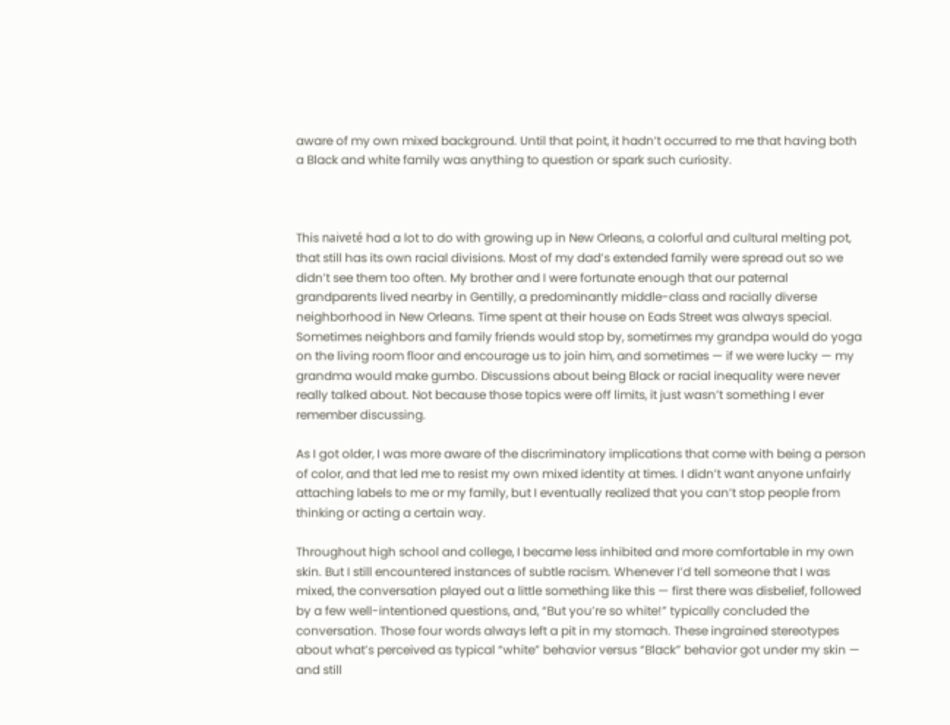aware of my own mixed background. Until that point, it hadn’t occurred to me that having both a Black and white family was anything to question or spark such curiosity.



This naiveté had a lot to do with growing up in New Orleans, a colorful and cultural melting pot, that still has its own racial divisions. Most of my dad’s extended family were spread out so we didn’t see them too often. My brother and I were fortunate enough that our paternal grandparents lived nearby in Gentilly, a predominantly middle-class and racially diverse neighborhood in New Orleans. Time spent at their house on Eads Street was always special. Sometimes neighbors and family friends would stop by, sometimes my grandpa would do yoga on the living room floor and encourage us to join him, and sometimes — if we were lucky — my grandma would make gumbo. Discussions about being Black or racial inequality were never really talked about. Not because those topics were off limits, it just wasn’t something I ever remember discussing.

As I got older, I was more aware of the discriminatory implications that come with being a person of color, and that led me to resist my own mixed identity at times. I didn’t want anyone unfairly attaching labels to me or my family, but I eventually realized that you can’t stop people from thinking or acting a certain way.

Throughout high school and college, I became less inhibited and more comfortable in my own skin. But I still encountered instances of subtle racism. Whenever I’d tell someone that I was mixed, the conversation played out a little something like this — first there was disbelief, followed by a few well-intentioned questions, and, “But you’re so white!” typically concluded the conversation. Those four words always left a pit in my stomach. These ingrained stereotypes about what’s perceived as typical “white” behavior versus “Black” behavior got under my skin — and still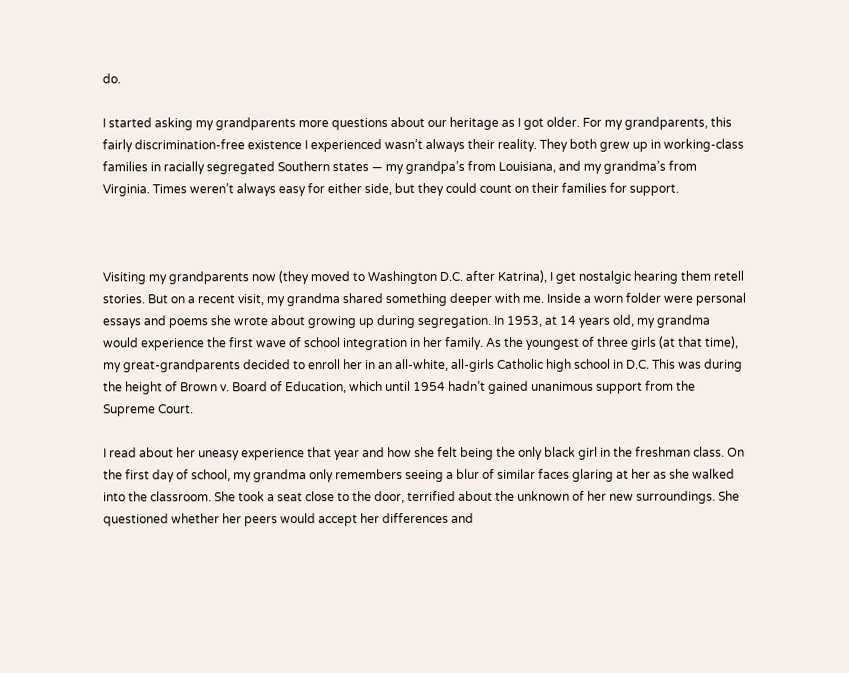do.

I started asking my grandparents more questions about our heritage as I got older. For my grandparents, this fairly discrimination-free existence I experienced wasn’t always their reality. They both grew up in working-class families in racially segregated Southern states — my grandpa’s from Louisiana, and my grandma’s from Virginia. Times weren’t always easy for either side, but they could count on their families for support.



Visiting my grandparents now (they moved to Washington D.C. after Katrina), I get nostalgic hearing them retell stories. But on a recent visit, my grandma shared something deeper with me. Inside a worn folder were personal essays and poems she wrote about growing up during segregation. In 1953, at 14 years old, my grandma would experience the first wave of school integration in her family. As the youngest of three girls (at that time), my great-grandparents decided to enroll her in an all-white, all-girls Catholic high school in D.C. This was during the height of Brown v. Board of Education, which until 1954 hadn’t gained unanimous support from the Supreme Court.

I read about her uneasy experience that year and how she felt being the only black girl in the freshman class. On the first day of school, my grandma only remembers seeing a blur of similar faces glaring at her as she walked into the classroom. She took a seat close to the door, terrified about the unknown of her new surroundings. She questioned whether her peers would accept her differences and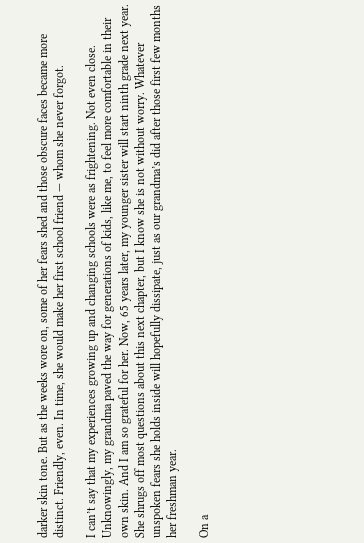darker skin tone. But as the weeks wore on, some of her fears shed and those obscure faces became more distinct. Friendly, even. In time, she would make her first school friend — whom she never forgot.

I can’t say that my experiences growing up and changing schools were as frightening. Not even close. Unknowingly, my grandma paved the way for generations of kids, like me, to feel more comfortable in their own skin. And I am so grateful for her. Now, 65 years later, my younger sister will start ninth grade next year. She shrugs off most questions about this next chapter, but I know she is not without worry. Whatever unspoken fears she holds inside will hopefully dissipate, just as our grandma’s did after those first few months her freshman year.

On a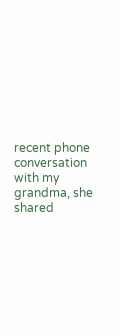recent phone conversation with my grandma, she shared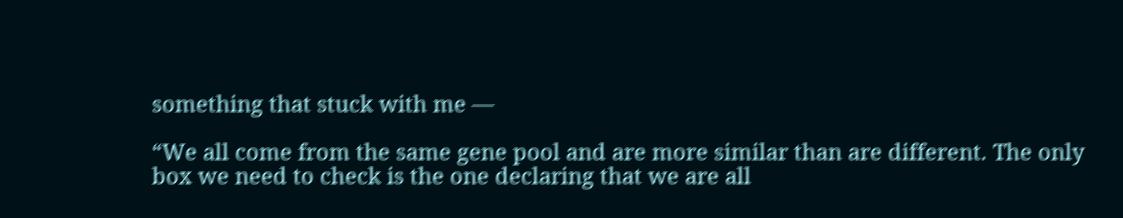something that stuck with me —

“We all come from the same gene pool and are more similar than are different. The only box we need to check is the one declaring that we are all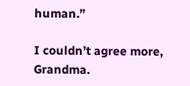human.”

I couldn’t agree more, Grandma.